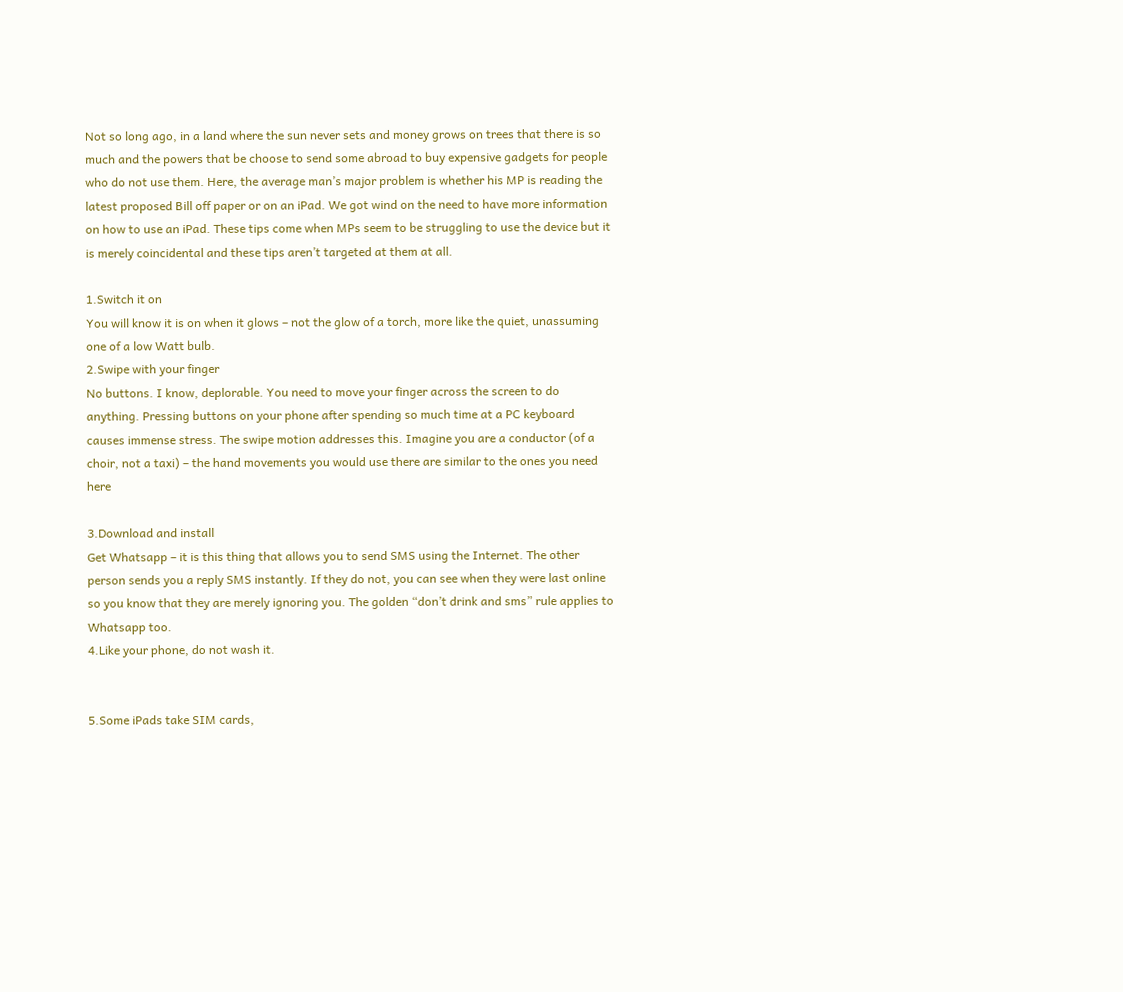Not so long ago, in a land where the sun never sets and money grows on trees that there is so much and the powers that be choose to send some abroad to buy expensive gadgets for people who do not use them. Here, the average man’s major problem is whether his MP is reading the latest proposed Bill off paper or on an iPad. We got wind on the need to have more information on how to use an iPad. These tips come when MPs seem to be struggling to use the device but it is merely coincidental and these tips aren’t targeted at them at all.

1.Switch it on
You will know it is on when it glows – not the glow of a torch, more like the quiet, unassuming one of a low Watt bulb.
2.Swipe with your finger
No buttons. I know, deplorable. You need to move your finger across the screen to do anything. Pressing buttons on your phone after spending so much time at a PC keyboard causes immense stress. The swipe motion addresses this. Imagine you are a conductor (of a choir, not a taxi) – the hand movements you would use there are similar to the ones you need here

3.Download and install
Get Whatsapp – it is this thing that allows you to send SMS using the Internet. The other person sends you a reply SMS instantly. If they do not, you can see when they were last online so you know that they are merely ignoring you. The golden “don’t drink and sms” rule applies to Whatsapp too.
4.Like your phone, do not wash it.


5.Some iPads take SIM cards,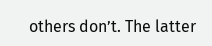others don’t. The latter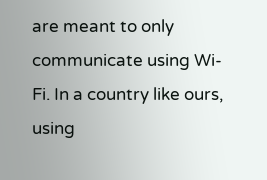are meant to only communicate using Wi-Fi. In a country like ours, using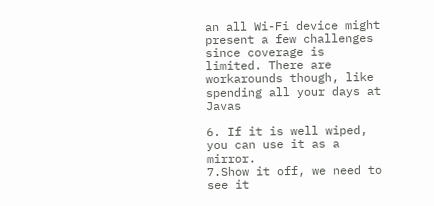an all Wi-Fi device might present a few challenges since coverage is limited. There are workarounds though, like spending all your days at Javas

6. If it is well wiped, you can use it as a mirror.
7.Show it off, we need to see it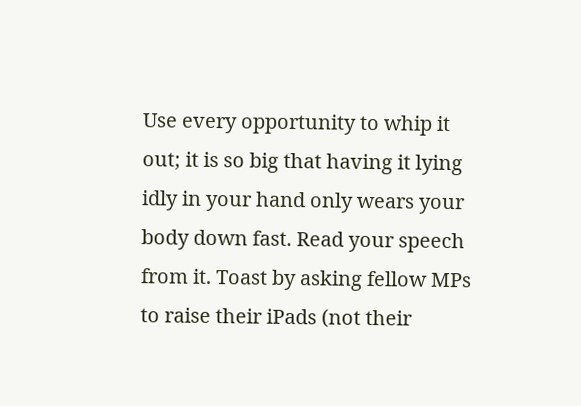Use every opportunity to whip it out; it is so big that having it lying idly in your hand only wears your body down fast. Read your speech from it. Toast by asking fellow MPs to raise their iPads (not their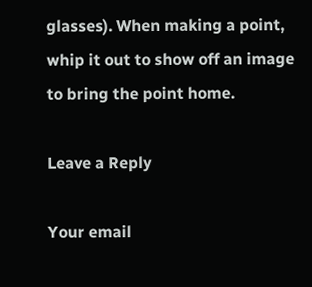glasses). When making a point, whip it out to show off an image to bring the point home.

Leave a Reply

Your email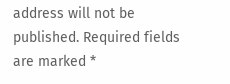address will not be published. Required fields are marked *